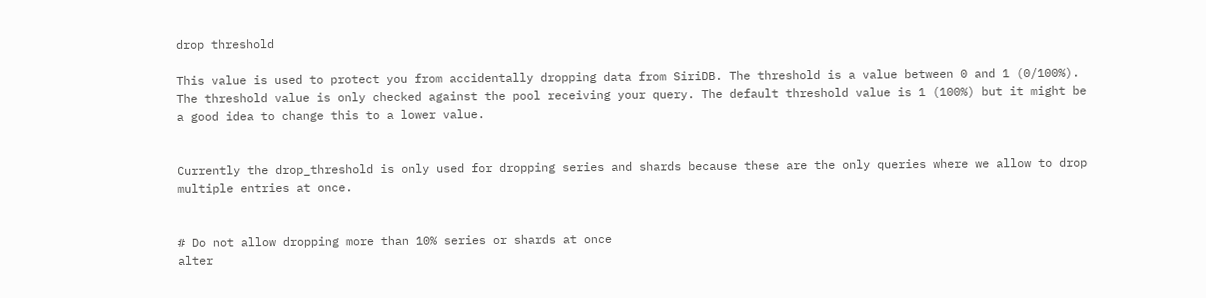drop threshold

This value is used to protect you from accidentally dropping data from SiriDB. The threshold is a value between 0 and 1 (0/100%). The threshold value is only checked against the pool receiving your query. The default threshold value is 1 (100%) but it might be a good idea to change this to a lower value.


Currently the drop_threshold is only used for dropping series and shards because these are the only queries where we allow to drop multiple entries at once.


# Do not allow dropping more than 10% series or shards at once
alter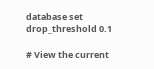database set drop_threshold 0.1

# View the current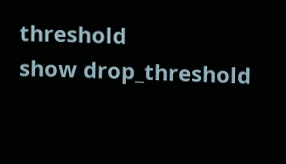threshold
show drop_threshold